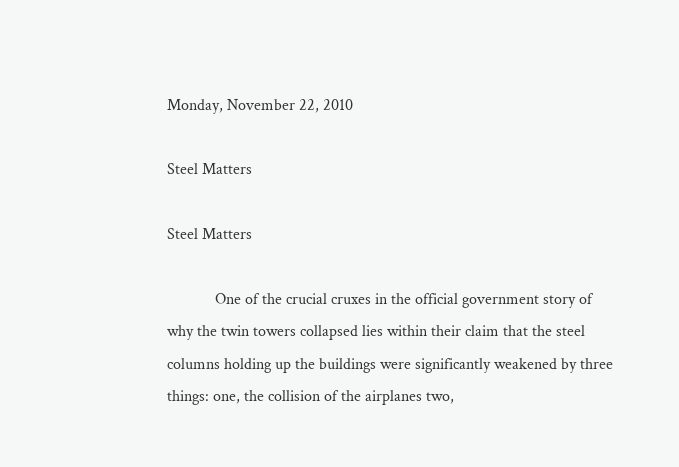Monday, November 22, 2010

Steel Matters

Steel Matters

            One of the crucial cruxes in the official government story of why the twin towers collapsed lies within their claim that the steel columns holding up the buildings were significantly weakened by three things: one, the collision of the airplanes two,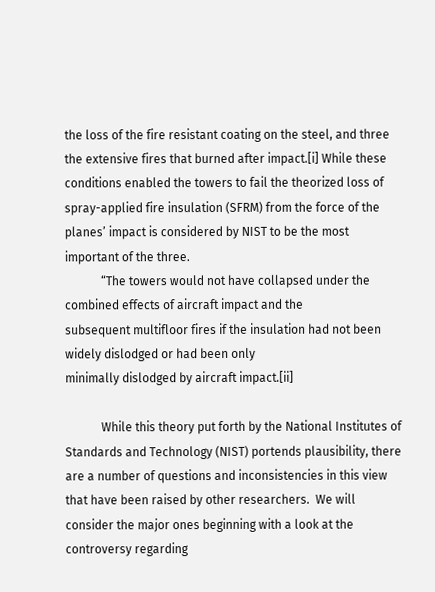the loss of the fire resistant coating on the steel, and three the extensive fires that burned after impact.[i] While these conditions enabled the towers to fail the theorized loss of spray-applied fire insulation (SFRM) from the force of the planes’ impact is considered by NIST to be the most important of the three.
            “The towers would not have collapsed under the combined effects of aircraft impact and the
subsequent multifloor fires if the insulation had not been widely dislodged or had been only
minimally dislodged by aircraft impact.[ii]

            While this theory put forth by the National Institutes of Standards and Technology (NIST) portends plausibility, there are a number of questions and inconsistencies in this view that have been raised by other researchers.  We will consider the major ones beginning with a look at the controversy regarding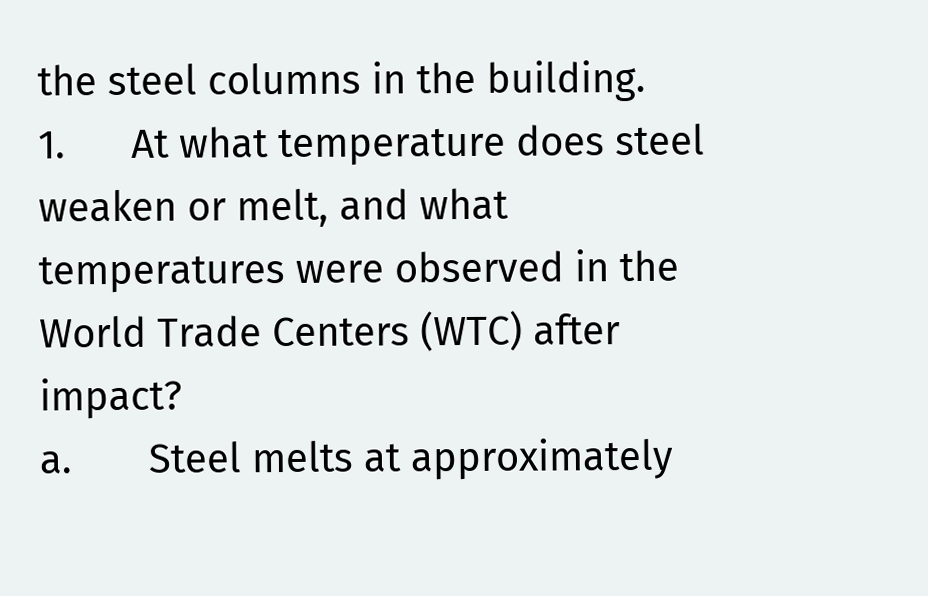the steel columns in the building.
1.      At what temperature does steel weaken or melt, and what temperatures were observed in the World Trade Centers (WTC) after impact?
a.       Steel melts at approximately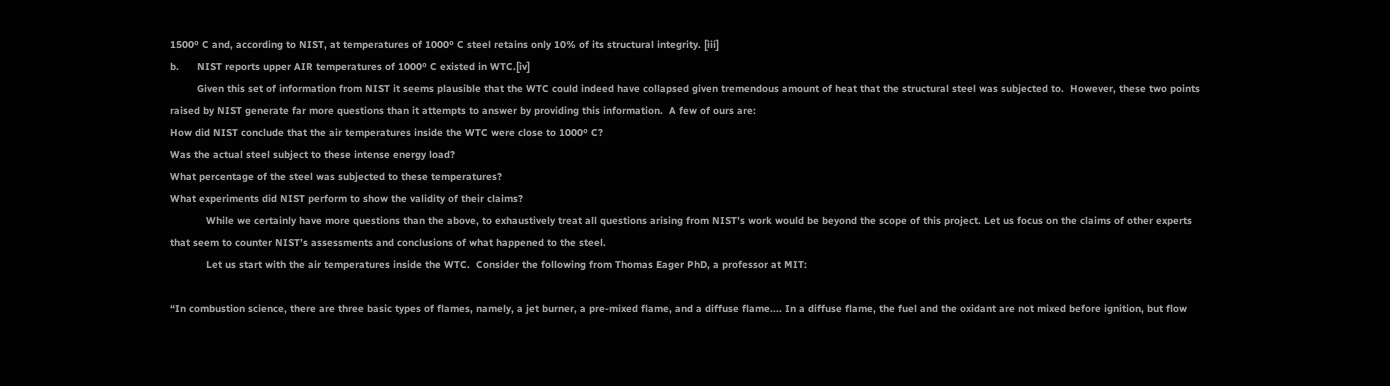1500º C and, according to NIST, at temperatures of 1000º C steel retains only 10% of its structural integrity. [iii]
b.      NIST reports upper AIR temperatures of 1000º C existed in WTC.[iv]
         Given this set of information from NIST it seems plausible that the WTC could indeed have collapsed given tremendous amount of heat that the structural steel was subjected to.  However, these two points raised by NIST generate far more questions than it attempts to answer by providing this information.  A few of ours are:
How did NIST conclude that the air temperatures inside the WTC were close to 1000º C?
Was the actual steel subject to these intense energy load?
What percentage of the steel was subjected to these temperatures?
What experiments did NIST perform to show the validity of their claims?
            While we certainly have more questions than the above, to exhaustively treat all questions arising from NIST’s work would be beyond the scope of this project. Let us focus on the claims of other experts that seem to counter NIST’s assessments and conclusions of what happened to the steel.
            Let us start with the air temperatures inside the WTC.  Consider the following from Thomas Eager PhD, a professor at MIT:

“In combustion science, there are three basic types of flames, namely, a jet burner, a pre-mixed flame, and a diffuse flame.... In a diffuse flame, the fuel and the oxidant are not mixed before ignition, but flow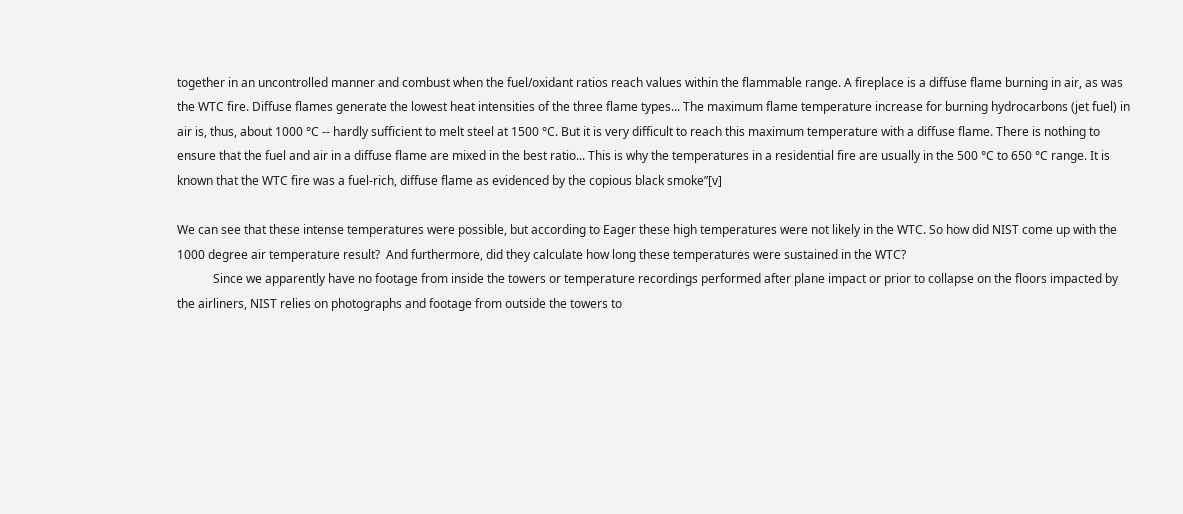together in an uncontrolled manner and combust when the fuel/oxidant ratios reach values within the flammable range. A fireplace is a diffuse flame burning in air, as was the WTC fire. Diffuse flames generate the lowest heat intensities of the three flame types... The maximum flame temperature increase for burning hydrocarbons (jet fuel) in air is, thus, about 1000 °C -- hardly sufficient to melt steel at 1500 °C. But it is very difficult to reach this maximum temperature with a diffuse flame. There is nothing to ensure that the fuel and air in a diffuse flame are mixed in the best ratio... This is why the temperatures in a residential fire are usually in the 500 °C to 650 °C range. It is known that the WTC fire was a fuel-rich, diffuse flame as evidenced by the copious black smoke”[v]

We can see that these intense temperatures were possible, but according to Eager these high temperatures were not likely in the WTC. So how did NIST come up with the 1000 degree air temperature result?  And furthermore, did they calculate how long these temperatures were sustained in the WTC?
            Since we apparently have no footage from inside the towers or temperature recordings performed after plane impact or prior to collapse on the floors impacted by the airliners, NIST relies on photographs and footage from outside the towers to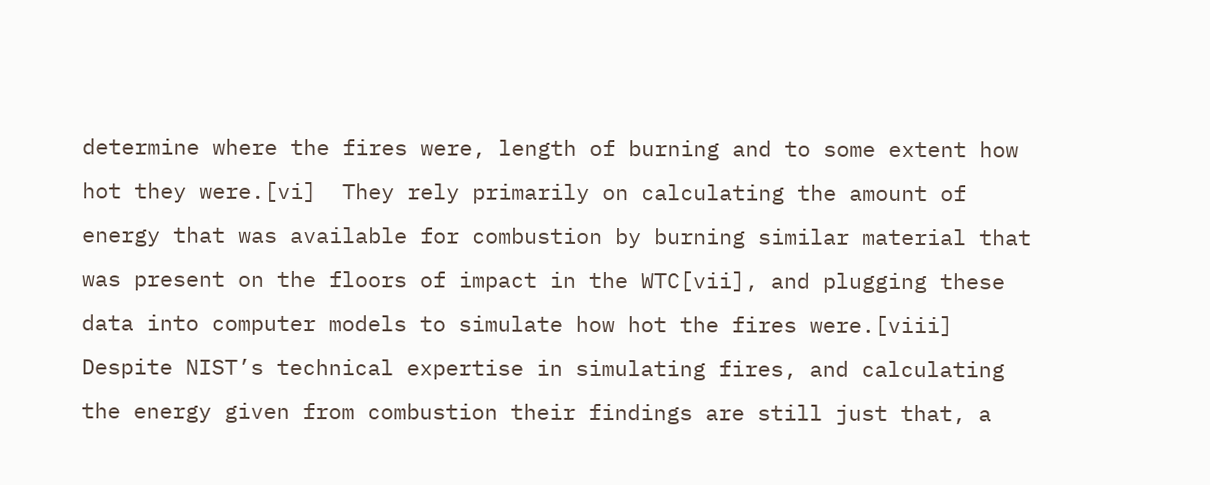determine where the fires were, length of burning and to some extent how hot they were.[vi]  They rely primarily on calculating the amount of energy that was available for combustion by burning similar material that was present on the floors of impact in the WTC[vii], and plugging these data into computer models to simulate how hot the fires were.[viii]  Despite NIST’s technical expertise in simulating fires, and calculating the energy given from combustion their findings are still just that, a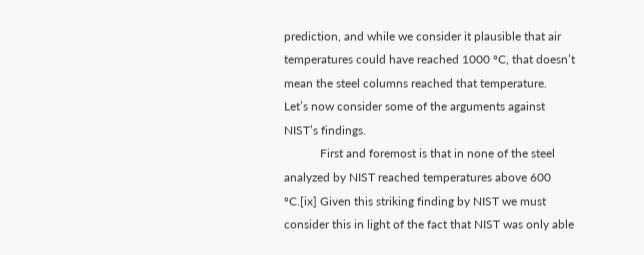prediction, and while we consider it plausible that air temperatures could have reached 1000 ºC, that doesn’t mean the steel columns reached that temperature.  Let’s now consider some of the arguments against NIST’s findings.
            First and foremost is that in none of the steel analyzed by NIST reached temperatures above 600 ºC.[ix] Given this striking finding by NIST we must consider this in light of the fact that NIST was only able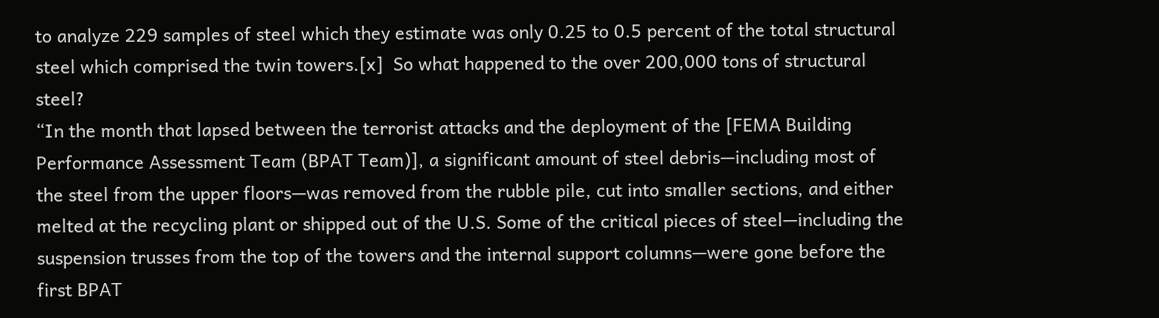to analyze 229 samples of steel which they estimate was only 0.25 to 0.5 percent of the total structural steel which comprised the twin towers.[x]  So what happened to the over 200,000 tons of structural steel?
“In the month that lapsed between the terrorist attacks and the deployment of the [FEMA Building Performance Assessment Team (BPAT Team)], a significant amount of steel debris—including most of the steel from the upper floors—was removed from the rubble pile, cut into smaller sections, and either melted at the recycling plant or shipped out of the U.S. Some of the critical pieces of steel—including the suspension trusses from the top of the towers and the internal support columns—were gone before the first BPAT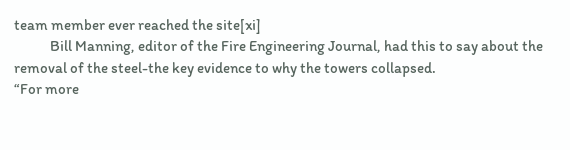team member ever reached the site[xi]
            Bill Manning, editor of the Fire Engineering Journal, had this to say about the removal of the steel-the key evidence to why the towers collapsed.
“For more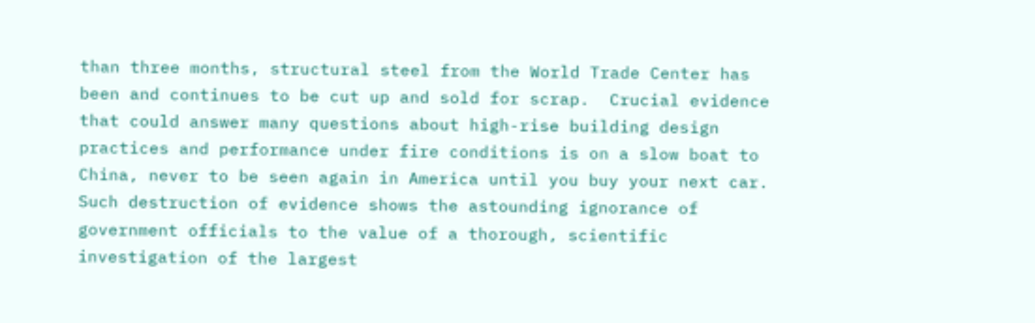than three months, structural steel from the World Trade Center has been and continues to be cut up and sold for scrap.  Crucial evidence that could answer many questions about high-rise building design practices and performance under fire conditions is on a slow boat to China, never to be seen again in America until you buy your next car.  Such destruction of evidence shows the astounding ignorance of government officials to the value of a thorough, scientific investigation of the largest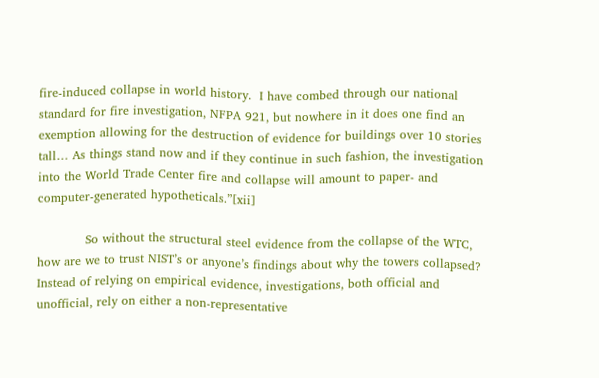fire-induced collapse in world history.  I have combed through our national standard for fire investigation, NFPA 921, but nowhere in it does one find an exemption allowing for the destruction of evidence for buildings over 10 stories tall… As things stand now and if they continue in such fashion, the investigation into the World Trade Center fire and collapse will amount to paper- and computer-generated hypotheticals.”[xii]

            So without the structural steel evidence from the collapse of the WTC, how are we to trust NIST’s or anyone’s findings about why the towers collapsed? Instead of relying on empirical evidence, investigations, both official and unofficial, rely on either a non-representative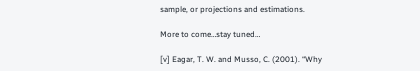sample, or projections and estimations.

More to come…stay tuned…

[v] Eagar, T. W. and Musso, C. (2001). “Why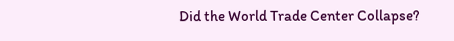Did the World Trade Center Collapse?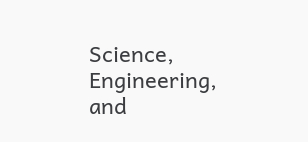Science, Engineering, and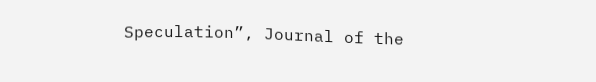Speculation”, Journal of the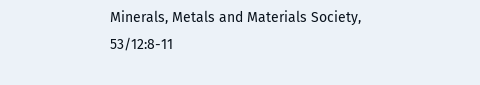Minerals, Metals and Materials Society, 53/12:8-11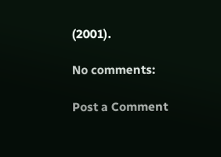(2001).

No comments:

Post a Comment